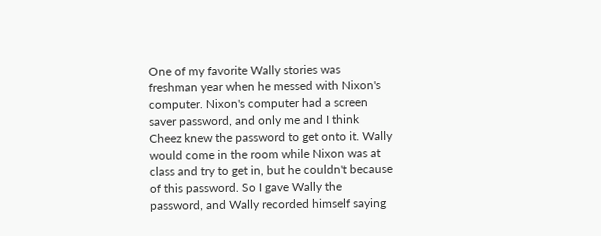One of my favorite Wally stories was freshman year when he messed with Nixon's computer. Nixon's computer had a screen saver password, and only me and I think Cheez knew the password to get onto it. Wally would come in the room while Nixon was at class and try to get in, but he couldn't because of this password. So I gave Wally the password, and Wally recorded himself saying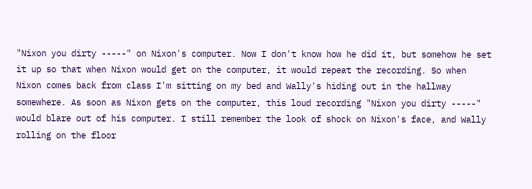"Nixon you dirty -----" on Nixon's computer. Now I don't know how he did it, but somehow he set it up so that when Nixon would get on the computer, it would repeat the recording. So when Nixon comes back from class I'm sitting on my bed and Wally's hiding out in the hallway somewhere. As soon as Nixon gets on the computer, this loud recording "Nixon you dirty -----" would blare out of his computer. I still remember the look of shock on Nixon's face, and Wally rolling on the floor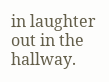in laughter out in the hallway.